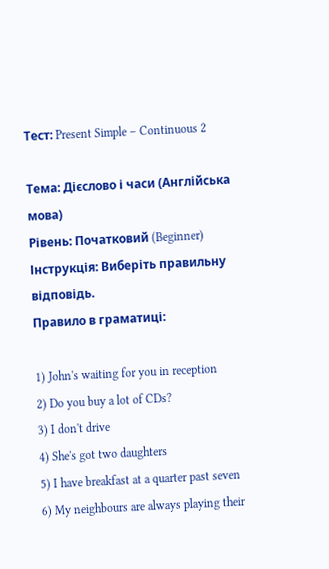Тест: Present Simple – Continuous 2

Тема: Дієслово і часи (Англійська мова)
Рівень: Початковий (Beginner)
Інструкція: Виберіть правильну відповідь.
Правило в граматиці:

1) John's waiting for you in reception
2) Do you buy a lot of CDs?
3) I don't drive
4) She's got two daughters
5) I have breakfast at a quarter past seven
6) My neighbours are always playing their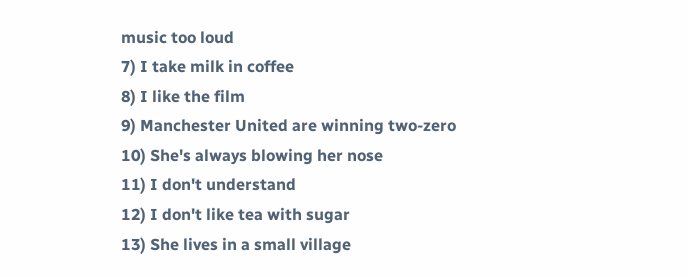music too loud
7) I take milk in coffee
8) I like the film
9) Manchester United are winning two-zero
10) She's always blowing her nose
11) I don't understand
12) I don't like tea with sugar
13) She lives in a small village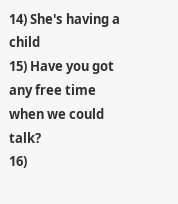14) She's having a child
15) Have you got any free time when we could talk?
16)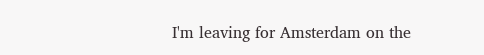I'm leaving for Amsterdam on the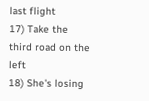last flight
17) Take the third road on the left
18) She's losing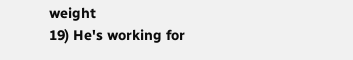weight
19) He's working for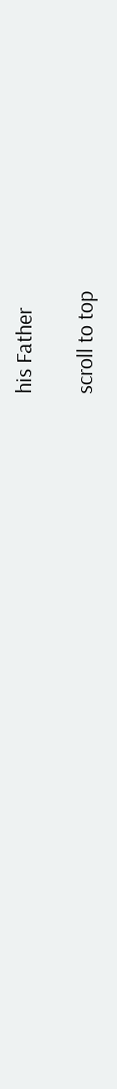his Father

scroll to top